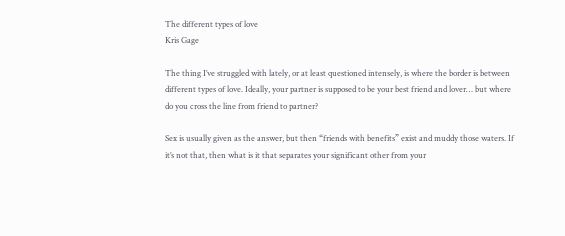The different types of love
Kris Gage

The thing I’ve struggled with lately, or at least questioned intensely, is where the border is between different types of love. Ideally, your partner is supposed to be your best friend and lover… but where do you cross the line from friend to partner?

Sex is usually given as the answer, but then “friends with benefits” exist and muddy those waters. If it’s not that, then what is it that separates your significant other from your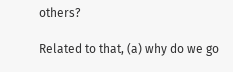others?

Related to that, (a) why do we go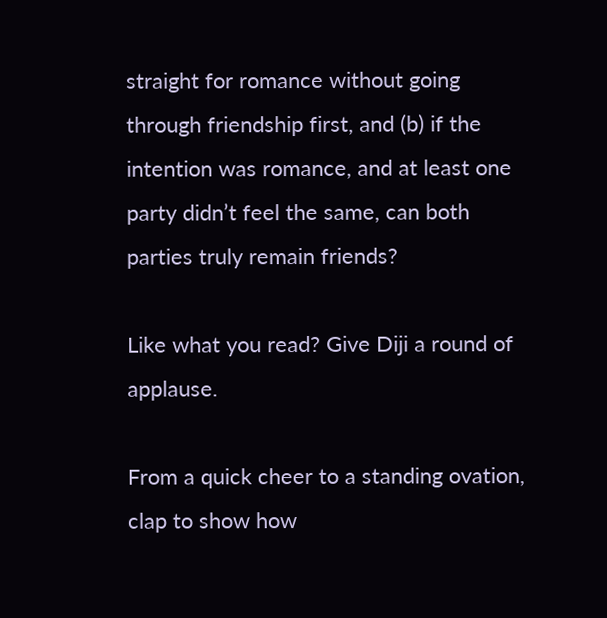straight for romance without going through friendship first, and (b) if the intention was romance, and at least one party didn’t feel the same, can both parties truly remain friends?

Like what you read? Give Diji a round of applause.

From a quick cheer to a standing ovation, clap to show how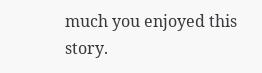much you enjoyed this story.